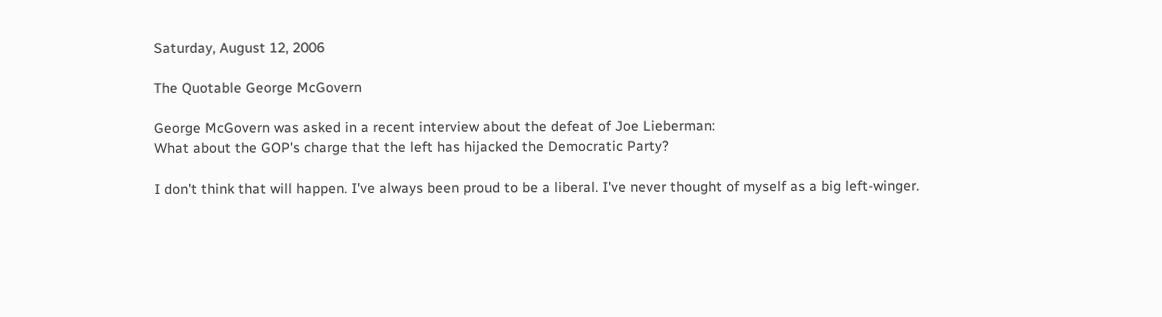Saturday, August 12, 2006

The Quotable George McGovern

George McGovern was asked in a recent interview about the defeat of Joe Lieberman:
What about the GOP's charge that the left has hijacked the Democratic Party?

I don't think that will happen. I've always been proud to be a liberal. I've never thought of myself as a big left-winger.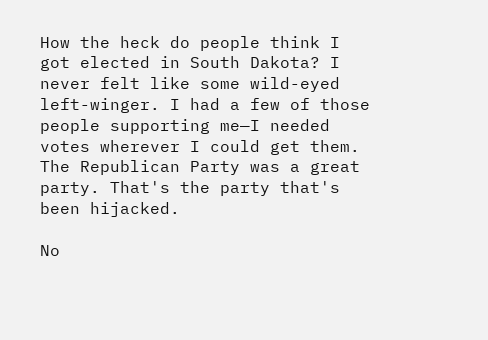How the heck do people think I got elected in South Dakota? I never felt like some wild-eyed left-winger. I had a few of those people supporting me—I needed votes wherever I could get them. The Republican Party was a great party. That's the party that's been hijacked.

No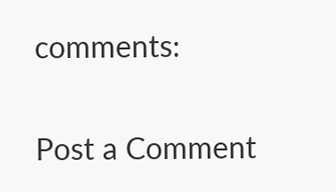comments:

Post a Comment